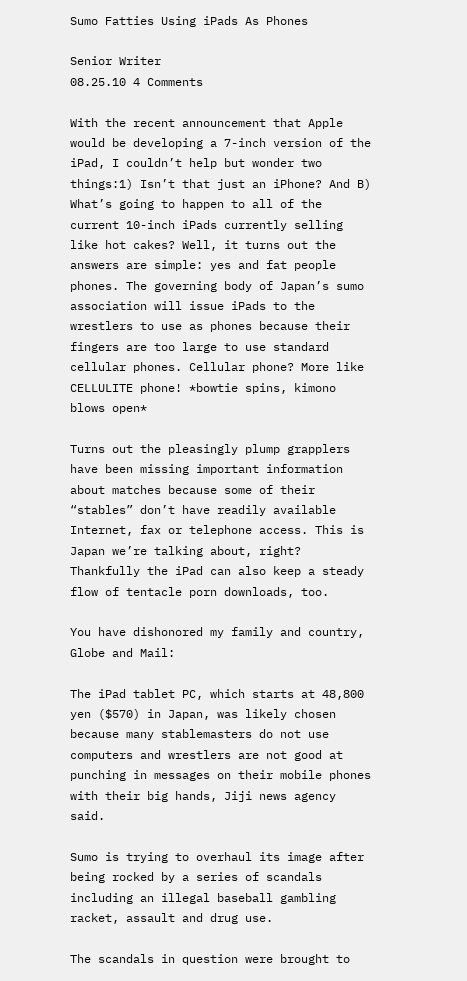Sumo Fatties Using iPads As Phones

Senior Writer
08.25.10 4 Comments

With the recent announcement that Apple would be developing a 7-inch version of the iPad, I couldn’t help but wonder two things:1) Isn’t that just an iPhone? And B) What’s going to happen to all of the current 10-inch iPads currently selling like hot cakes? Well, it turns out the answers are simple: yes and fat people phones. The governing body of Japan’s sumo association will issue iPads to the wrestlers to use as phones because their fingers are too large to use standard cellular phones. Cellular phone? More like CELLULITE phone! *bowtie spins, kimono blows open*

Turns out the pleasingly plump grapplers have been missing important information about matches because some of their “stables” don’t have readily available Internet, fax or telephone access. This is Japan we’re talking about, right? Thankfully the iPad can also keep a steady flow of tentacle porn downloads, too.

You have dishonored my family and country, Globe and Mail:

The iPad tablet PC, which starts at 48,800 yen ($570) in Japan, was likely chosen because many stablemasters do not use computers and wrestlers are not good at punching in messages on their mobile phones with their big hands, Jiji news agency said.

Sumo is trying to overhaul its image after being rocked by a series of scandals including an illegal baseball gambling racket, assault and drug use.

The scandals in question were brought to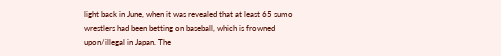light back in June, when it was revealed that at least 65 sumo wrestlers had been betting on baseball, which is frowned upon/illegal in Japan. The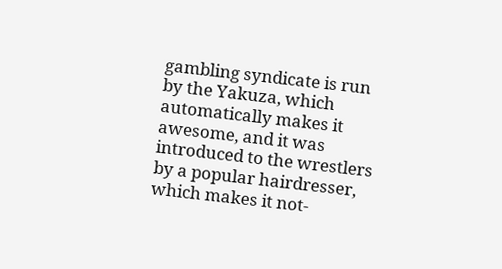gambling syndicate is run by the Yakuza, which automatically makes it awesome, and it was introduced to the wrestlers by a popular hairdresser, which makes it not-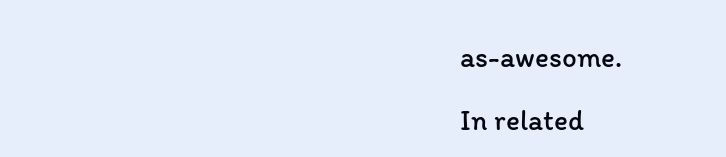as-awesome.

In related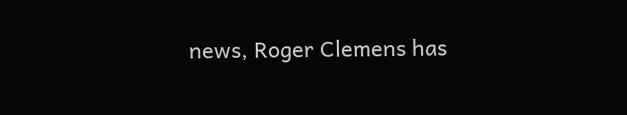news, Roger Clemens has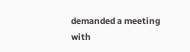demanded a meeting with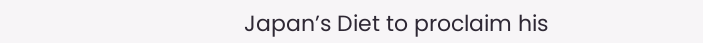Japan’s Diet to proclaim his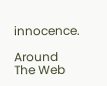innocence.

Around The Web